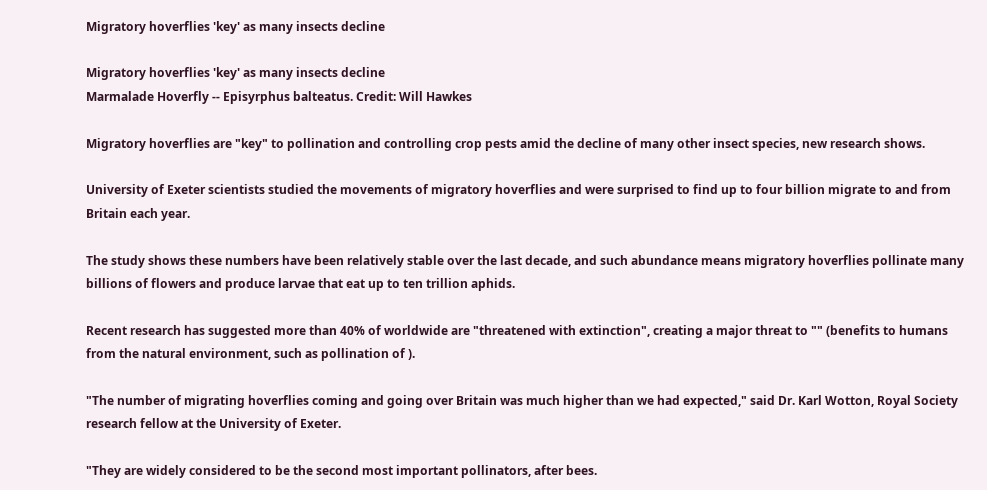Migratory hoverflies 'key' as many insects decline

Migratory hoverflies 'key' as many insects decline
Marmalade Hoverfly -- Episyrphus balteatus. Credit: Will Hawkes

Migratory hoverflies are "key" to pollination and controlling crop pests amid the decline of many other insect species, new research shows.

University of Exeter scientists studied the movements of migratory hoverflies and were surprised to find up to four billion migrate to and from Britain each year.

The study shows these numbers have been relatively stable over the last decade, and such abundance means migratory hoverflies pollinate many billions of flowers and produce larvae that eat up to ten trillion aphids.

Recent research has suggested more than 40% of worldwide are "threatened with extinction", creating a major threat to "" (benefits to humans from the natural environment, such as pollination of ).

"The number of migrating hoverflies coming and going over Britain was much higher than we had expected," said Dr. Karl Wotton, Royal Society research fellow at the University of Exeter.

"They are widely considered to be the second most important pollinators, after bees.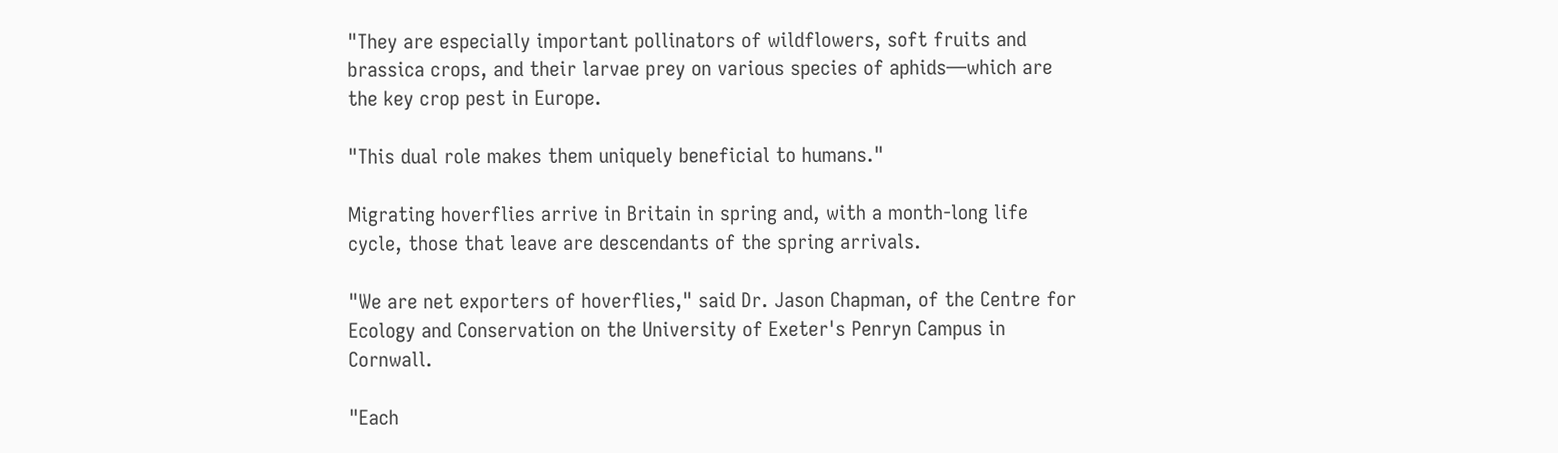"They are especially important pollinators of wildflowers, soft fruits and brassica crops, and their larvae prey on various species of aphids—which are the key crop pest in Europe.

"This dual role makes them uniquely beneficial to humans."

Migrating hoverflies arrive in Britain in spring and, with a month-long life cycle, those that leave are descendants of the spring arrivals.

"We are net exporters of hoverflies," said Dr. Jason Chapman, of the Centre for Ecology and Conservation on the University of Exeter's Penryn Campus in Cornwall.

"Each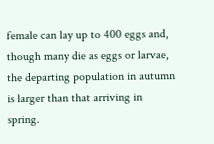female can lay up to 400 eggs and, though many die as eggs or larvae, the departing population in autumn is larger than that arriving in spring.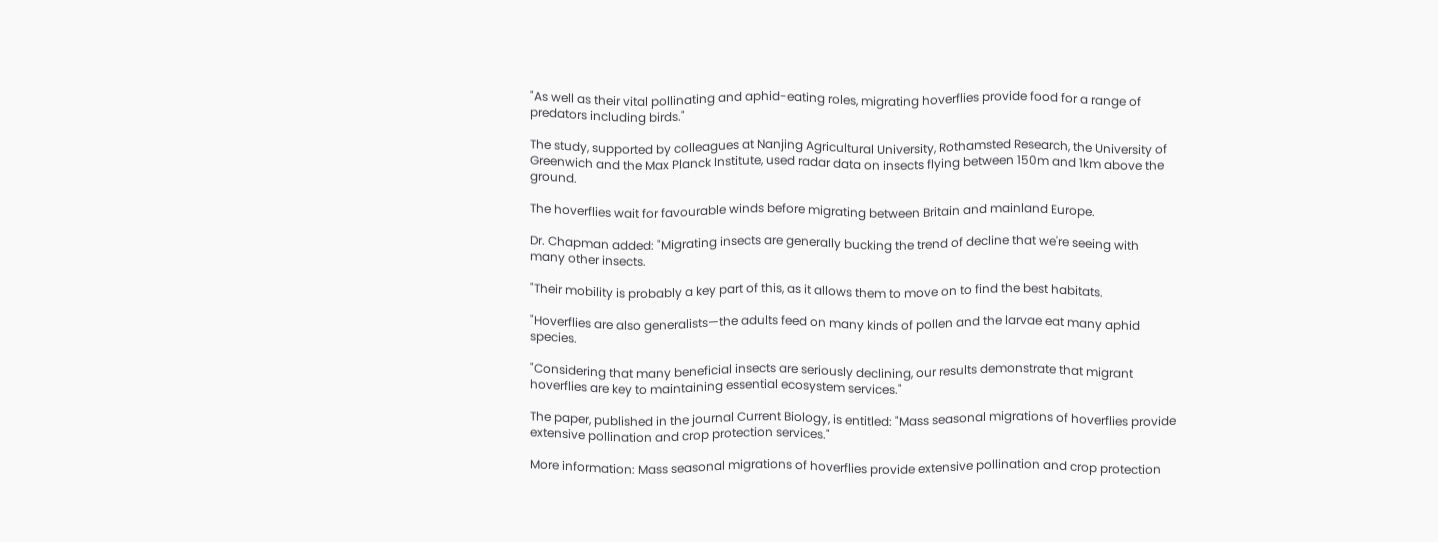"As well as their vital pollinating and aphid-eating roles, migrating hoverflies provide food for a range of predators including birds."

The study, supported by colleagues at Nanjing Agricultural University, Rothamsted Research, the University of Greenwich and the Max Planck Institute, used radar data on insects flying between 150m and 1km above the ground.

The hoverflies wait for favourable winds before migrating between Britain and mainland Europe.

Dr. Chapman added: "Migrating insects are generally bucking the trend of decline that we're seeing with many other insects.

"Their mobility is probably a key part of this, as it allows them to move on to find the best habitats.

"Hoverflies are also generalists—the adults feed on many kinds of pollen and the larvae eat many aphid species.

"Considering that many beneficial insects are seriously declining, our results demonstrate that migrant hoverflies are key to maintaining essential ecosystem services."

The paper, published in the journal Current Biology, is entitled: "Mass seasonal migrations of hoverflies provide extensive pollination and crop protection services."

More information: Mass seasonal migrations of hoverflies provide extensive pollination and crop protection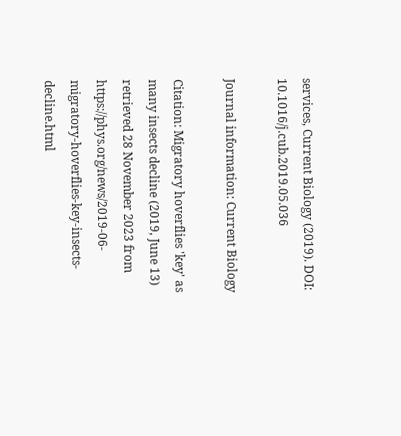services, Current Biology (2019). DOI: 10.1016/j.cub.2019.05.036

Journal information: Current Biology

Citation: Migratory hoverflies 'key' as many insects decline (2019, June 13) retrieved 28 November 2023 from https://phys.org/news/2019-06-migratory-hoverflies-key-insects-decline.html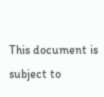This document is subject to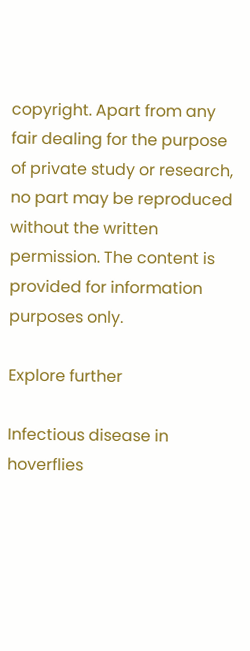copyright. Apart from any fair dealing for the purpose of private study or research, no part may be reproduced without the written permission. The content is provided for information purposes only.

Explore further

Infectious disease in hoverflies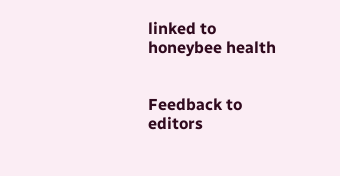linked to honeybee health


Feedback to editors